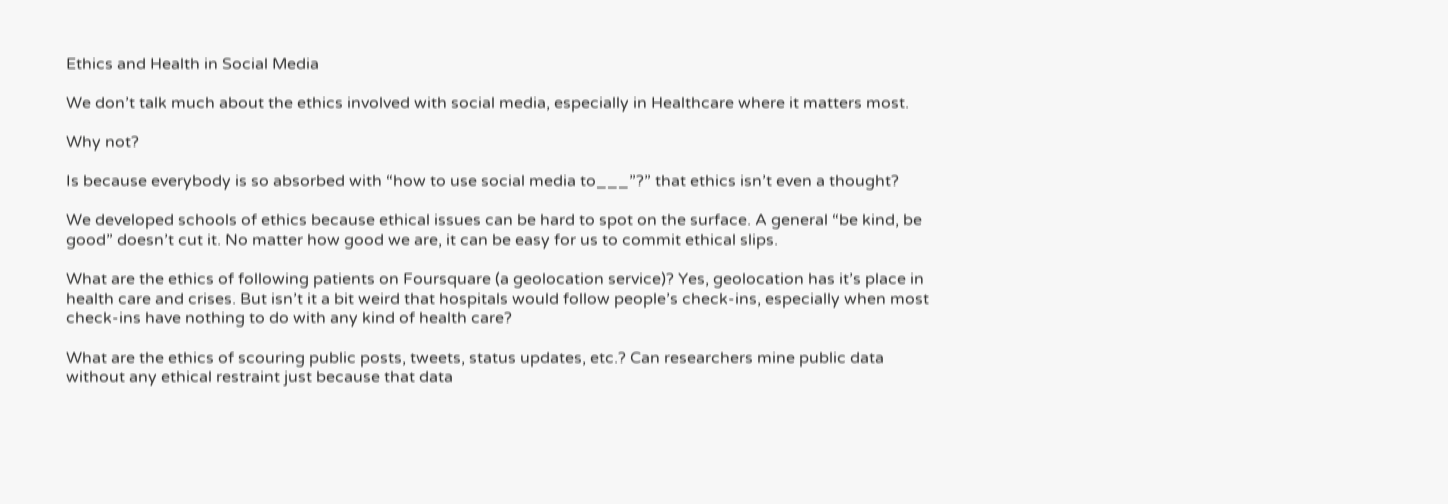Ethics and Health in Social Media

We don’t talk much about the ethics involved with social media, especially in Healthcare where it matters most.

Why not?

Is because everybody is so absorbed with “how to use social media to___”?” that ethics isn’t even a thought?

We developed schools of ethics because ethical issues can be hard to spot on the surface. A general “be kind, be good” doesn’t cut it. No matter how good we are, it can be easy for us to commit ethical slips.

What are the ethics of following patients on Foursquare (a geolocation service)? Yes, geolocation has it’s place in health care and crises. But isn’t it a bit weird that hospitals would follow people’s check-ins, especially when most check-ins have nothing to do with any kind of health care?

What are the ethics of scouring public posts, tweets, status updates, etc.? Can researchers mine public data without any ethical restraint just because that data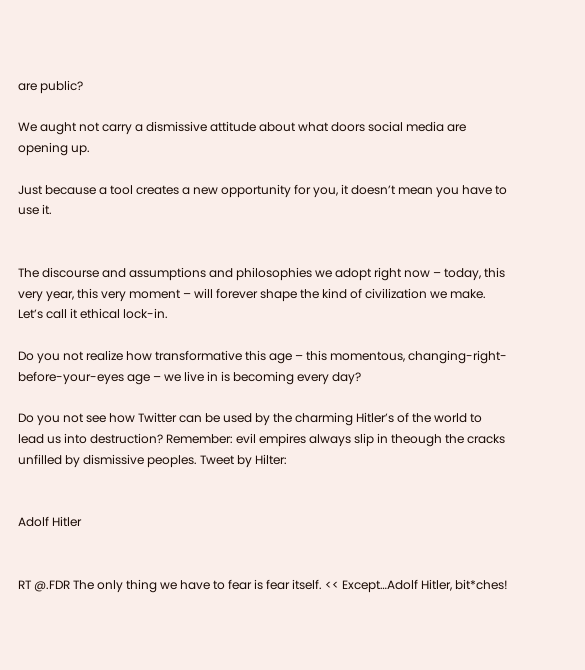are public?

We aught not carry a dismissive attitude about what doors social media are opening up.

Just because a tool creates a new opportunity for you, it doesn’t mean you have to use it.


The discourse and assumptions and philosophies we adopt right now – today, this very year, this very moment – will forever shape the kind of civilization we make. Let’s call it ethical lock-in.

Do you not realize how transformative this age – this momentous, changing-right-before-your-eyes age – we live in is becoming every day?

Do you not see how Twitter can be used by the charming Hitler’s of the world to lead us into destruction? Remember: evil empires always slip in theough the cracks unfilled by dismissive peoples. Tweet by Hilter:


Adolf Hitler


RT @.FDR The only thing we have to fear is fear itself. << Except…Adolf Hitler, bit*ches!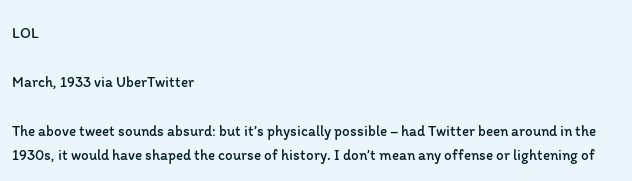LOL

March, 1933 via UberTwitter

The above tweet sounds absurd: but it’s physically possible – had Twitter been around in the 1930s, it would have shaped the course of history. I don’t mean any offense or lightening of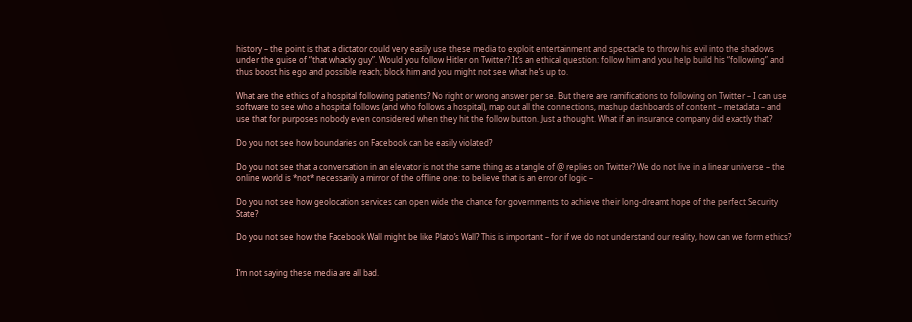history – the point is that a dictator could very easily use these media to exploit entertainment and spectacle to throw his evil into the shadows under the guise of “that whacky guy”. Would you follow Hitler on Twitter? It’s an ethical question: follow him and you help build his “following” and thus boost his ego and possible reach; block him and you might not see what he’s up to.

What are the ethics of a hospital following patients? No right or wrong answer per se. But there are ramifications to following on Twitter – I can use software to see who a hospital follows (and who follows a hospital), map out all the connections, mashup dashboards of content – metadata – and use that for purposes nobody even considered when they hit the follow button. Just a thought. What if an insurance company did exactly that?

Do you not see how boundaries on Facebook can be easily violated?

Do you not see that a conversation in an elevator is not the same thing as a tangle of @ replies on Twitter? We do not live in a linear universe – the online world is *not* necessarily a mirror of the offline one: to believe that is an error of logic –

Do you not see how geolocation services can open wide the chance for governments to achieve their long-dreamt hope of the perfect Security State?

Do you not see how the Facebook Wall might be like Plato’s Wall? This is important – for if we do not understand our reality, how can we form ethics?


I’m not saying these media are all bad.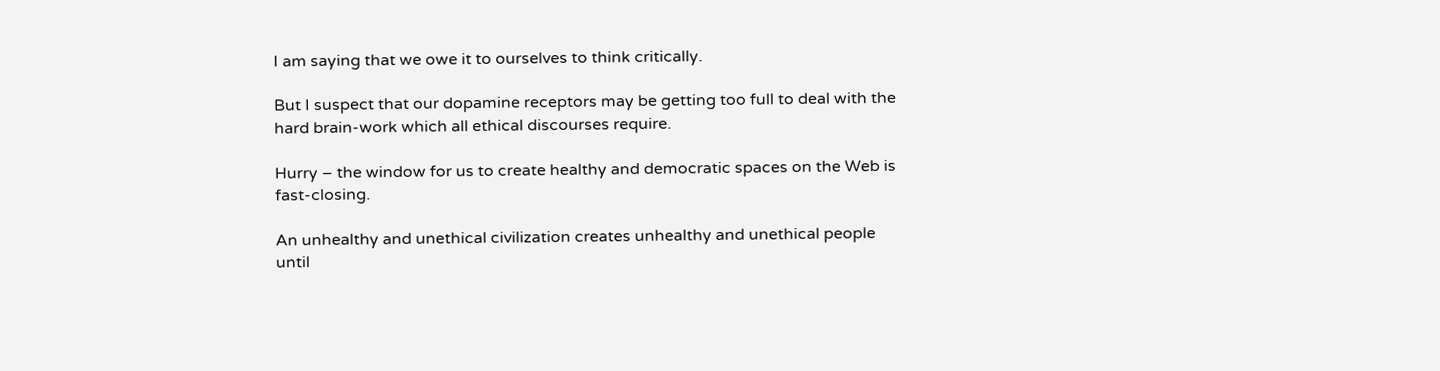I am saying that we owe it to ourselves to think critically.

But I suspect that our dopamine receptors may be getting too full to deal with the hard brain-work which all ethical discourses require.

Hurry – the window for us to create healthy and democratic spaces on the Web is fast-closing.

An unhealthy and unethical civilization creates unhealthy and unethical people until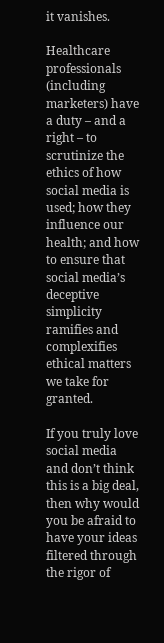it vanishes.

Healthcare professionals (including marketers) have a duty – and a right – to scrutinize the ethics of how social media is used; how they influence our health; and how to ensure that social media’s deceptive simplicity ramifies and complexifies ethical matters we take for granted.

If you truly love social media and don’t think this is a big deal, then why would you be afraid to have your ideas filtered through the rigor of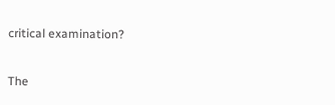critical examination?

The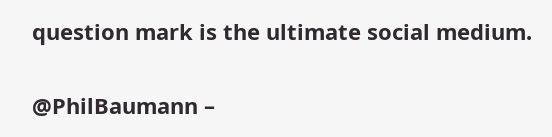question mark is the ultimate social medium.

@PhilBaumann –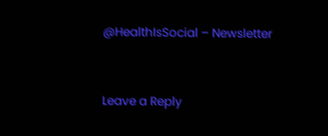@HealthIsSocial – Newsletter


Leave a Reply